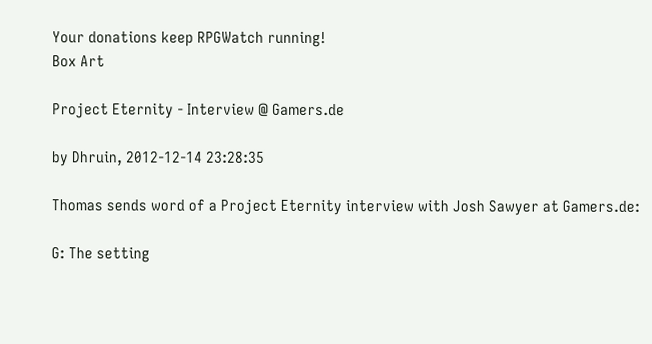Your donations keep RPGWatch running!
Box Art

Project Eternity - Interview @ Gamers.de

by Dhruin, 2012-12-14 23:28:35

Thomas sends word of a Project Eternity interview with Josh Sawyer at Gamers.de:

G: The setting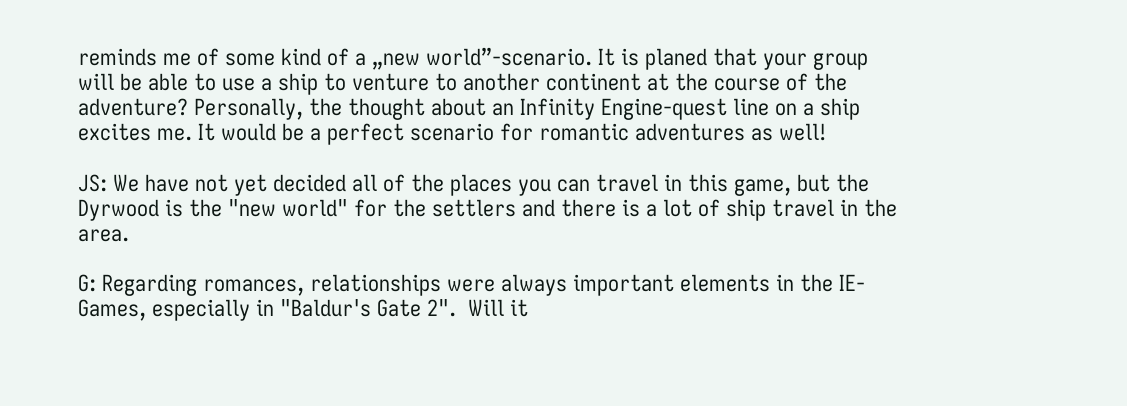reminds me of some kind of a „new world”-scenario. It is planed that your group will be able to use a ship to venture to another continent at the course of the adventure? Personally, the thought about an Infinity Engine-quest line on a ship excites me. It would be a perfect scenario for romantic adventures as well!

JS: We have not yet decided all of the places you can travel in this game, but the Dyrwood is the "new world" for the settlers and there is a lot of ship travel in the area.

G: Regarding romances, relationships were always important elements in the IE-Games, especially in "Baldur's Gate 2".  Will it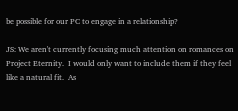be possible for our PC to engage in a relationship?

JS: We aren't currently focusing much attention on romances on Project Eternity.  I would only want to include them if they feel like a natural fit.  As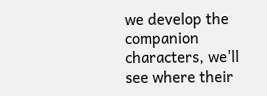we develop the companion characters, we'll see where their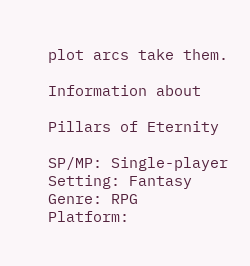plot arcs take them.

Information about

Pillars of Eternity

SP/MP: Single-player
Setting: Fantasy
Genre: RPG
Platform: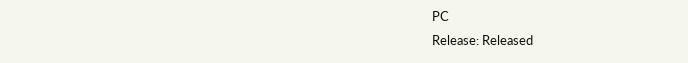PC
Release: Released